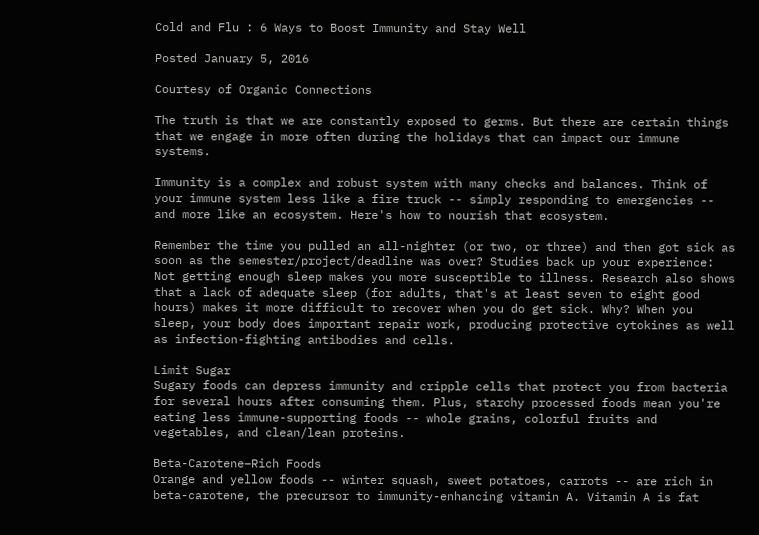Cold and Flu : 6 Ways to Boost Immunity and Stay Well

Posted January 5, 2016

Courtesy of Organic Connections

The truth is that we are constantly exposed to germs. But there are certain things that we engage in more often during the holidays that can impact our immune systems.

Immunity is a complex and robust system with many checks and balances. Think of your immune system less like a fire truck -- simply responding to emergencies -- and more like an ecosystem. Here's how to nourish that ecosystem.

Remember the time you pulled an all-nighter (or two, or three) and then got sick as soon as the semester/project/deadline was over? Studies back up your experience: Not getting enough sleep makes you more susceptible to illness. Research also shows that a lack of adequate sleep (for adults, that's at least seven to eight good hours) makes it more difficult to recover when you do get sick. Why? When you sleep, your body does important repair work, producing protective cytokines as well as infection-fighting antibodies and cells.

Limit Sugar
Sugary foods can depress immunity and cripple cells that protect you from bacteria for several hours after consuming them. Plus, starchy processed foods mean you're eating less immune-supporting foods -- whole grains, colorful fruits and vegetables, and clean/lean proteins.

Beta-Carotene–Rich Foods
Orange and yellow foods -- winter squash, sweet potatoes, carrots -- are rich in beta-carotene, the precursor to immunity-enhancing vitamin A. Vitamin A is fat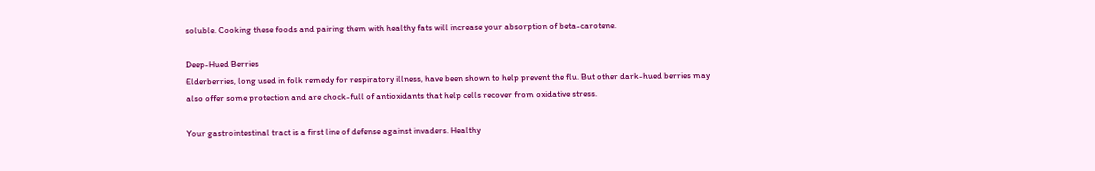soluble. Cooking these foods and pairing them with healthy fats will increase your absorption of beta-carotene.

Deep-Hued Berries
Elderberries, long used in folk remedy for respiratory illness, have been shown to help prevent the flu. But other dark-hued berries may also offer some protection and are chock-full of antioxidants that help cells recover from oxidative stress.

Your gastrointestinal tract is a first line of defense against invaders. Healthy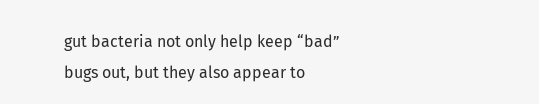gut bacteria not only help keep “bad” bugs out, but they also appear to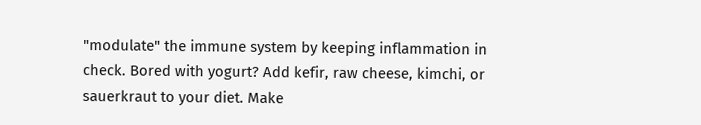"modulate" the immune system by keeping inflammation in check. Bored with yogurt? Add kefir, raw cheese, kimchi, or sauerkraut to your diet. Make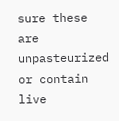sure these are unpasteurized or contain live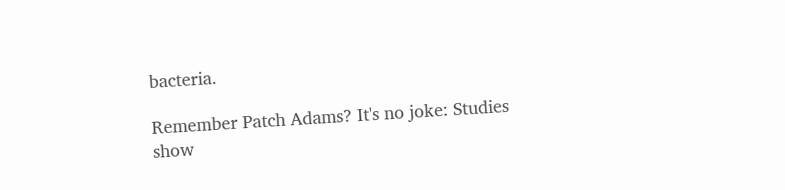bacteria.

Remember Patch Adams? It's no joke: Studies show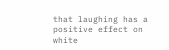that laughing has a positive effect on white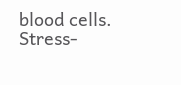blood cells. Stress-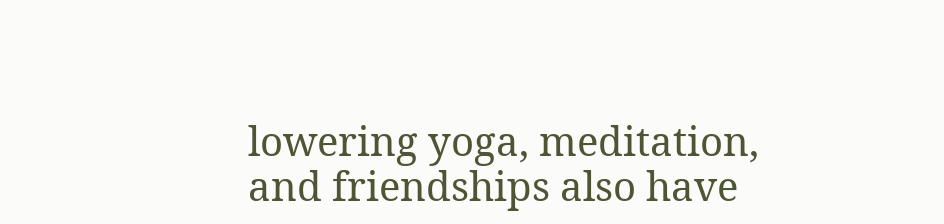lowering yoga, meditation, and friendships also have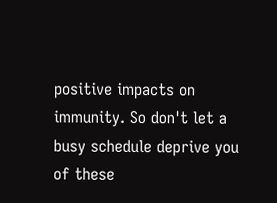positive impacts on immunity. So don't let a busy schedule deprive you of these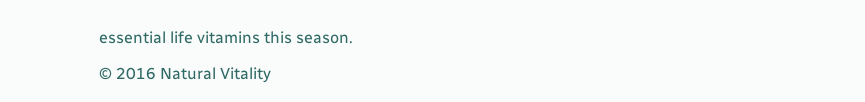essential life vitamins this season.

© 2016 Natural Vitality